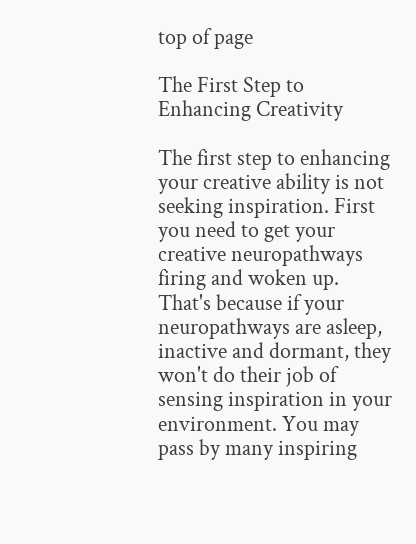top of page

The First Step to Enhancing Creativity

The first step to enhancing your creative ability is not seeking inspiration. First you need to get your creative neuropathways firing and woken up. That's because if your neuropathways are asleep, inactive and dormant, they won't do their job of sensing inspiration in your environment. You may pass by many inspiring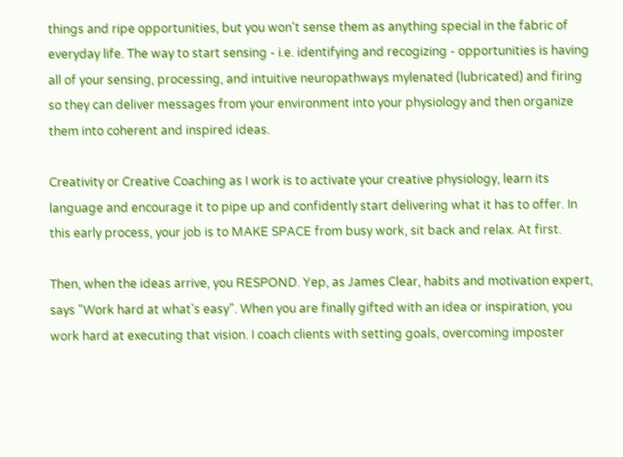things and ripe opportunities, but you won't sense them as anything special in the fabric of everyday life. The way to start sensing - i.e. identifying and recogizing - opportunities is having all of your sensing, processing, and intuitive neuropathways mylenated (lubricated) and firing so they can deliver messages from your environment into your physiology and then organize them into coherent and inspired ideas.

Creativity or Creative Coaching as I work is to activate your creative physiology, learn its language and encourage it to pipe up and confidently start delivering what it has to offer. In this early process, your job is to MAKE SPACE from busy work, sit back and relax. At first.

Then, when the ideas arrive, you RESPOND. Yep, as James Clear, habits and motivation expert, says "Work hard at what's easy". When you are finally gifted with an idea or inspiration, you work hard at executing that vision. I coach clients with setting goals, overcoming imposter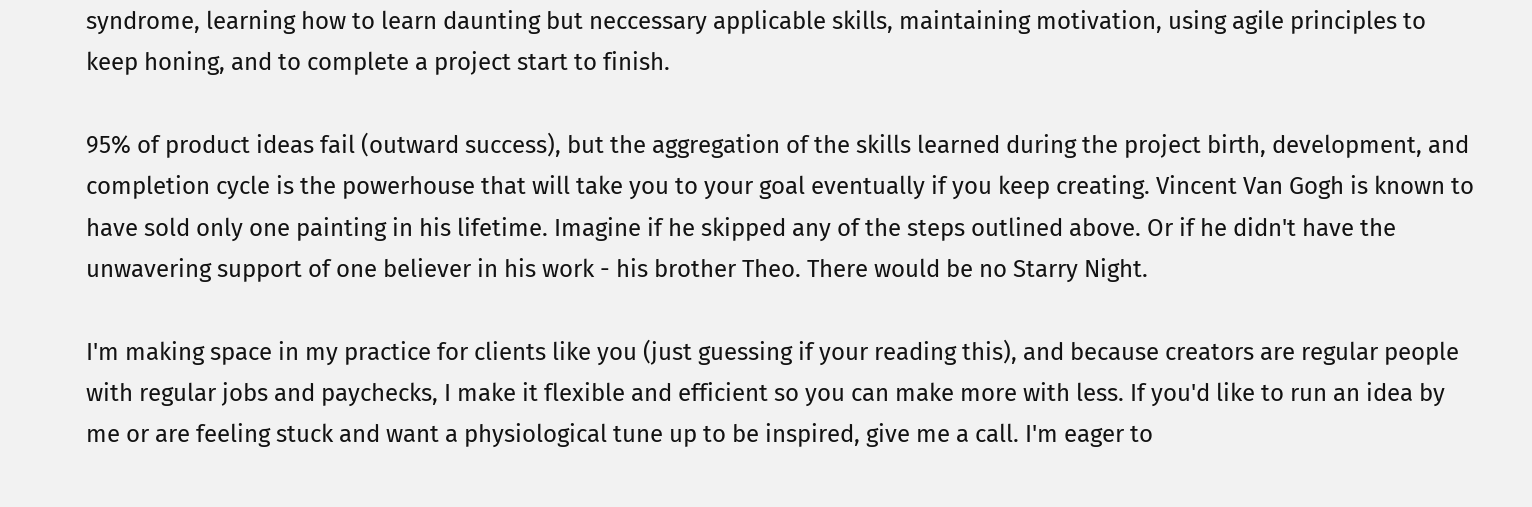syndrome, learning how to learn daunting but neccessary applicable skills, maintaining motivation, using agile principles to keep honing, and to complete a project start to finish.

95% of product ideas fail (outward success), but the aggregation of the skills learned during the project birth, development, and completion cycle is the powerhouse that will take you to your goal eventually if you keep creating. Vincent Van Gogh is known to have sold only one painting in his lifetime. Imagine if he skipped any of the steps outlined above. Or if he didn't have the unwavering support of one believer in his work - his brother Theo. There would be no Starry Night.

I'm making space in my practice for clients like you (just guessing if your reading this), and because creators are regular people with regular jobs and paychecks, I make it flexible and efficient so you can make more with less. If you'd like to run an idea by me or are feeling stuck and want a physiological tune up to be inspired, give me a call. I'm eager to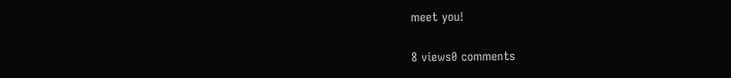meet you!

8 views0 comments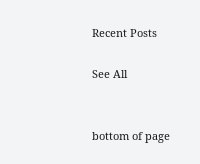Recent Posts

See All


bottom of page